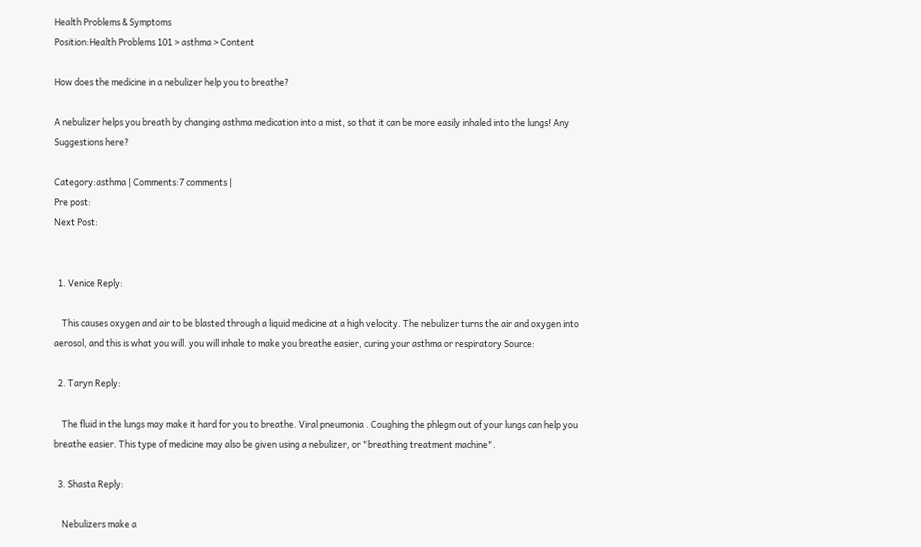Health Problems & Symptoms
Position:Health Problems 101 > asthma > Content

How does the medicine in a nebulizer help you to breathe?

A nebulizer helps you breath by changing asthma medication into a mist, so that it can be more easily inhaled into the lungs! Any Suggestions here?

Category:asthma | Comments:7 comments |
Pre post:
Next Post:


  1. Venice Reply:

    This causes oxygen and air to be blasted through a liquid medicine at a high velocity. The nebulizer turns the air and oxygen into aerosol, and this is what you will. you will inhale to make you breathe easier, curing your asthma or respiratory Source:

  2. Taryn Reply:

    The fluid in the lungs may make it hard for you to breathe. Viral pneumonia . Coughing the phlegm out of your lungs can help you breathe easier. This type of medicine may also be given using a nebulizer, or "breathing treatment machine".

  3. Shasta Reply:

    Nebulizers make a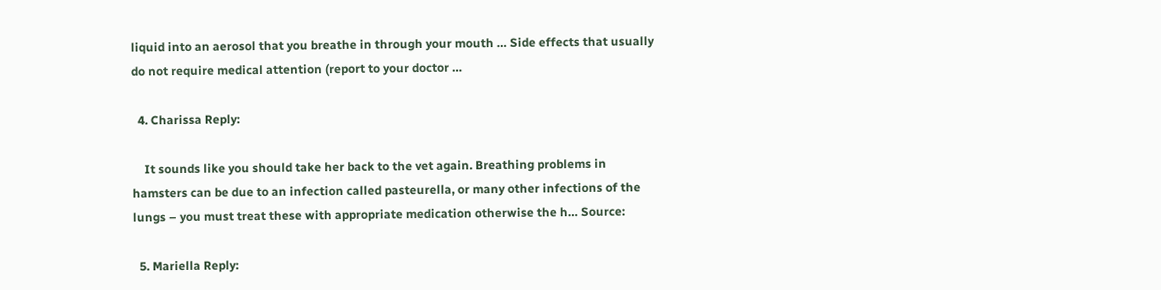liquid into an aerosol that you breathe in through your mouth … Side effects that usually do not require medical attention (report to your doctor …

  4. Charissa Reply:

    It sounds like you should take her back to the vet again. Breathing problems in hamsters can be due to an infection called pasteurella, or many other infections of the lungs – you must treat these with appropriate medication otherwise the h… Source:

  5. Mariella Reply: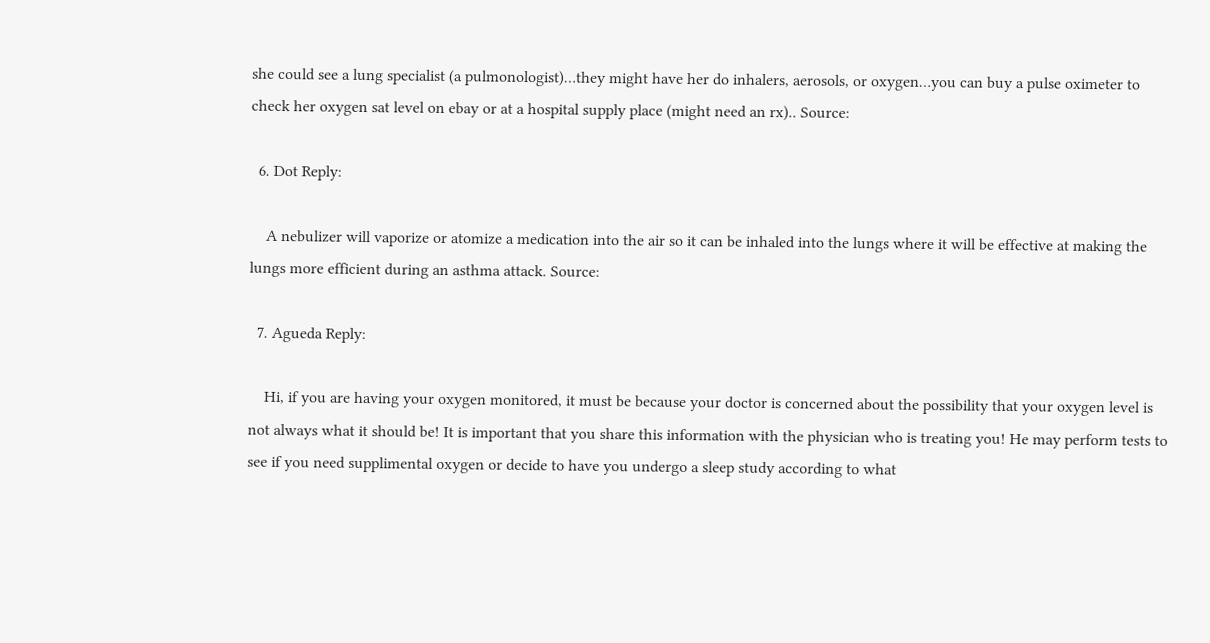she could see a lung specialist (a pulmonologist)…they might have her do inhalers, aerosols, or oxygen…you can buy a pulse oximeter to check her oxygen sat level on ebay or at a hospital supply place (might need an rx).. Source:

  6. Dot Reply:

    A nebulizer will vaporize or atomize a medication into the air so it can be inhaled into the lungs where it will be effective at making the lungs more efficient during an asthma attack. Source:

  7. Agueda Reply:

    Hi, if you are having your oxygen monitored, it must be because your doctor is concerned about the possibility that your oxygen level is not always what it should be! It is important that you share this information with the physician who is treating you! He may perform tests to see if you need supplimental oxygen or decide to have you undergo a sleep study according to what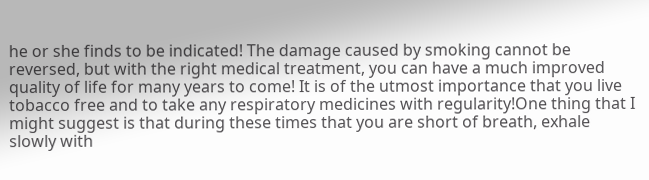he or she finds to be indicated! The damage caused by smoking cannot be reversed, but with the right medical treatment, you can have a much improved quality of life for many years to come! It is of the utmost importance that you live tobacco free and to take any respiratory medicines with regularity!One thing that I might suggest is that during these times that you are short of breath, exhale slowly with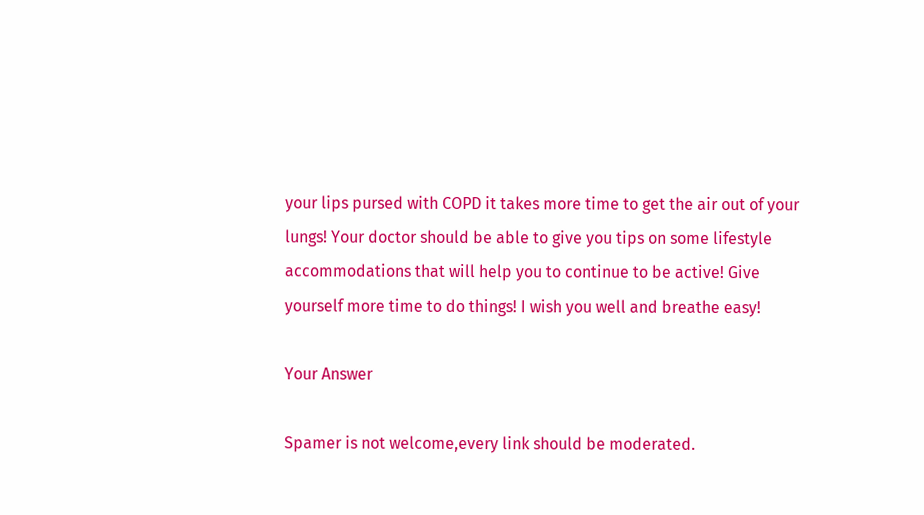your lips pursed with COPD it takes more time to get the air out of your lungs! Your doctor should be able to give you tips on some lifestyle accommodations that will help you to continue to be active! Give yourself more time to do things! I wish you well and breathe easy!

Your Answer

Spamer is not welcome,every link should be moderated.